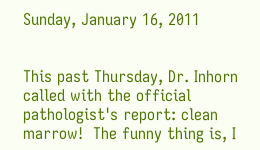Sunday, January 16, 2011


This past Thursday, Dr. Inhorn called with the official pathologist's report: clean marrow!  The funny thing is, I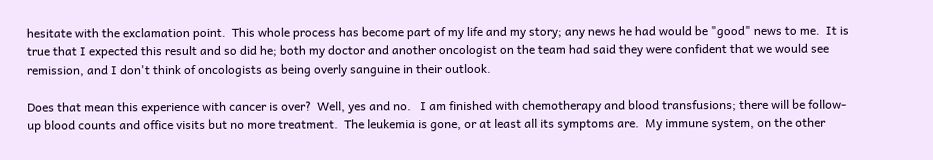hesitate with the exclamation point.  This whole process has become part of my life and my story; any news he had would be "good" news to me.  It is true that I expected this result and so did he; both my doctor and another oncologist on the team had said they were confident that we would see remission, and I don't think of oncologists as being overly sanguine in their outlook.

Does that mean this experience with cancer is over?  Well, yes and no.   I am finished with chemotherapy and blood transfusions; there will be follow-up blood counts and office visits but no more treatment.  The leukemia is gone, or at least all its symptoms are.  My immune system, on the other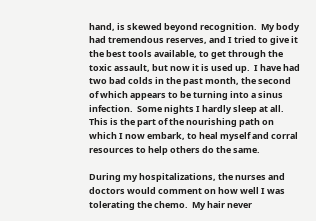hand, is skewed beyond recognition.  My body had tremendous reserves, and I tried to give it the best tools available, to get through the toxic assault, but now it is used up.  I have had two bad colds in the past month, the second of which appears to be turning into a sinus infection.  Some nights I hardly sleep at all.  This is the part of the nourishing path on which I now embark, to heal myself and corral resources to help others do the same.

During my hospitalizations, the nurses and doctors would comment on how well I was tolerating the chemo.  My hair never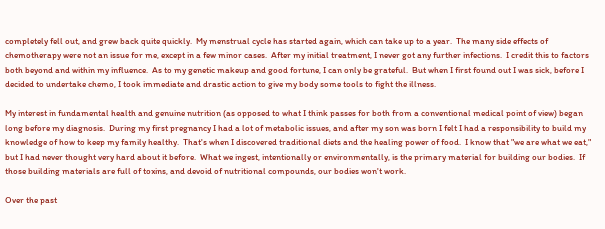completely fell out, and grew back quite quickly.  My menstrual cycle has started again, which can take up to a year.  The many side effects of chemotherapy were not an issue for me, except in a few minor cases.  After my initial treatment, I never got any further infections.  I credit this to factors both beyond and within my influence.  As to my genetic makeup and good fortune, I can only be grateful.  But when I first found out I was sick, before I decided to undertake chemo, I took immediate and drastic action to give my body some tools to fight the illness.

My interest in fundamental health and genuine nutrition (as opposed to what I think passes for both from a conventional medical point of view) began long before my diagnosis.  During my first pregnancy I had a lot of metabolic issues, and after my son was born I felt I had a responsibility to build my knowledge of how to keep my family healthy.  That's when I discovered traditional diets and the healing power of food.  I know that "we are what we eat," but I had never thought very hard about it before.  What we ingest, intentionally or environmentally, is the primary material for building our bodies.  If those building materials are full of toxins, and devoid of nutritional compounds, our bodies won't work.

Over the past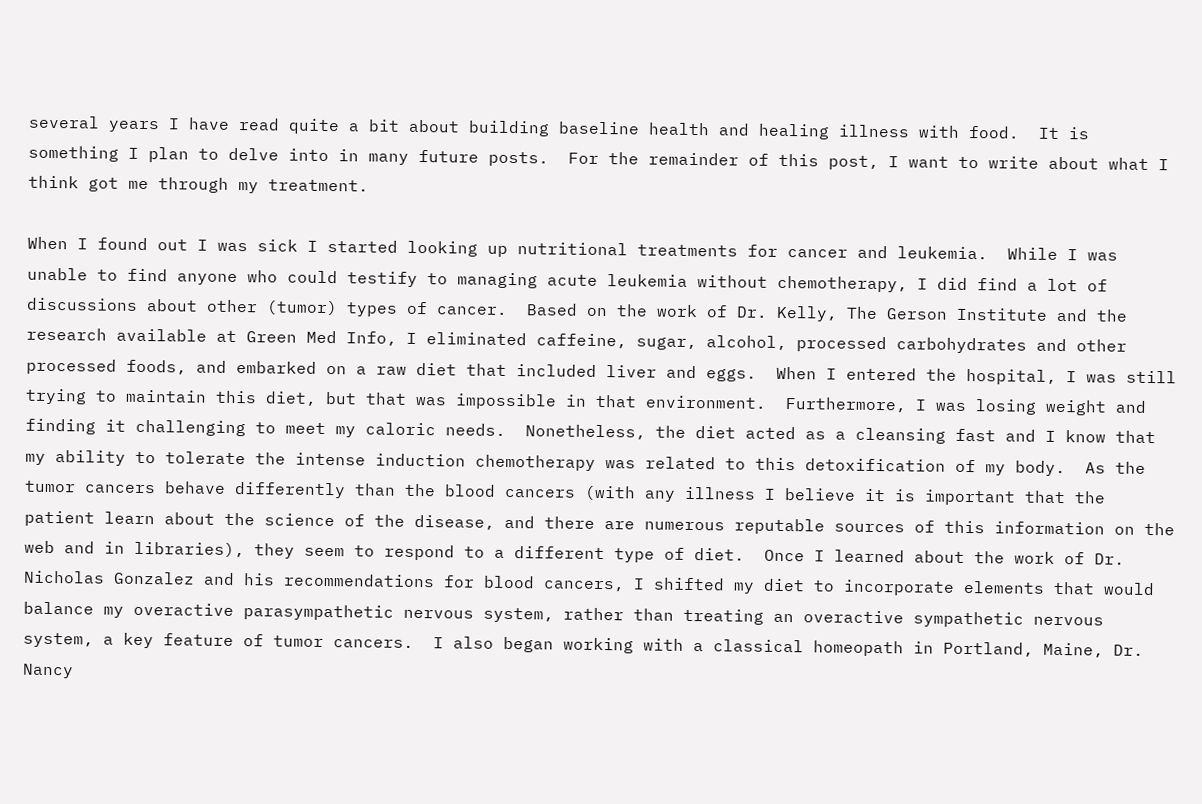several years I have read quite a bit about building baseline health and healing illness with food.  It is something I plan to delve into in many future posts.  For the remainder of this post, I want to write about what I think got me through my treatment.

When I found out I was sick I started looking up nutritional treatments for cancer and leukemia.  While I was unable to find anyone who could testify to managing acute leukemia without chemotherapy, I did find a lot of discussions about other (tumor) types of cancer.  Based on the work of Dr. Kelly, The Gerson Institute and the research available at Green Med Info, I eliminated caffeine, sugar, alcohol, processed carbohydrates and other processed foods, and embarked on a raw diet that included liver and eggs.  When I entered the hospital, I was still trying to maintain this diet, but that was impossible in that environment.  Furthermore, I was losing weight and finding it challenging to meet my caloric needs.  Nonetheless, the diet acted as a cleansing fast and I know that my ability to tolerate the intense induction chemotherapy was related to this detoxification of my body.  As the tumor cancers behave differently than the blood cancers (with any illness I believe it is important that the patient learn about the science of the disease, and there are numerous reputable sources of this information on the web and in libraries), they seem to respond to a different type of diet.  Once I learned about the work of Dr. Nicholas Gonzalez and his recommendations for blood cancers, I shifted my diet to incorporate elements that would balance my overactive parasympathetic nervous system, rather than treating an overactive sympathetic nervous system, a key feature of tumor cancers.  I also began working with a classical homeopath in Portland, Maine, Dr. Nancy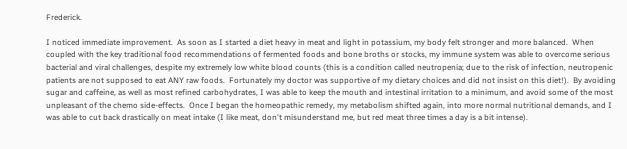Frederick.

I noticed immediate improvement.  As soon as I started a diet heavy in meat and light in potassium, my body felt stronger and more balanced.  When coupled with the key traditional food recommendations of fermented foods and bone broths or stocks, my immune system was able to overcome serious bacterial and viral challenges, despite my extremely low white blood counts (this is a condition called neutropenia; due to the risk of infection, neutropenic patients are not supposed to eat ANY raw foods.  Fortunately my doctor was supportive of my dietary choices and did not insist on this diet!).  By avoiding sugar and caffeine, as well as most refined carbohydrates, I was able to keep the mouth and intestinal irritation to a minimum, and avoid some of the most unpleasant of the chemo side-effects.  Once I began the homeopathic remedy, my metabolism shifted again, into more normal nutritional demands, and I was able to cut back drastically on meat intake (I like meat, don't misunderstand me, but red meat three times a day is a bit intense).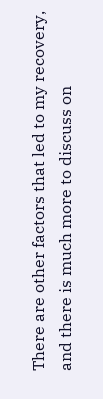There are other factors that led to my recovery, and there is much more to discuss on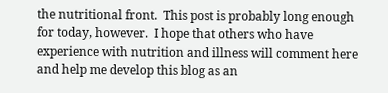the nutritional front.  This post is probably long enough for today, however.  I hope that others who have experience with nutrition and illness will comment here and help me develop this blog as an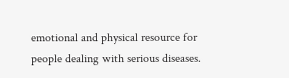emotional and physical resource for people dealing with serious diseases.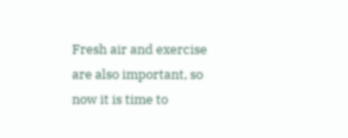Fresh air and exercise are also important, so now it is time to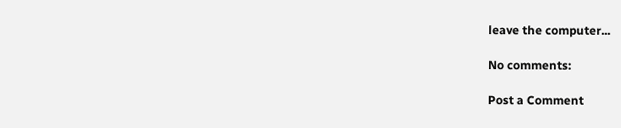leave the computer...

No comments:

Post a Comment